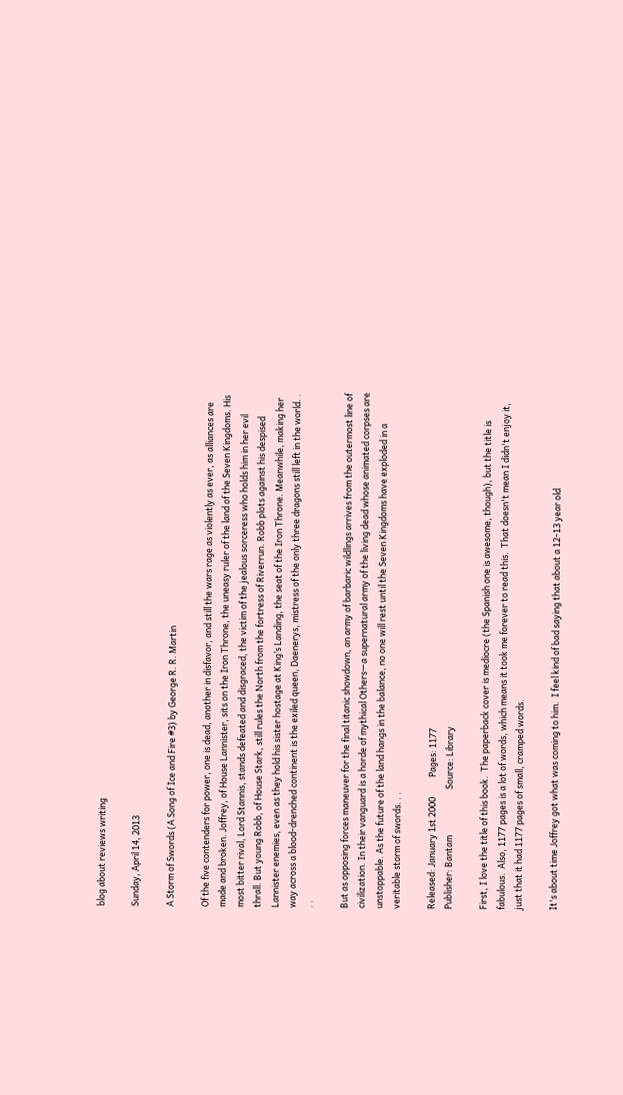blog about reviews writing

Sunday, April 14, 2013

A Storm of Swords (A Song of Ice and Fire #3) by George R. R. Martin

Of the five contenders for power, one is dead, another in disfavor, and still the wars rage as violently as ever, as alliances are made and broken. Joffrey, of House Lannister, sits on the Iron Throne, the uneasy ruler of the land of the Seven Kingdoms. His most bitter rival, Lord Stannis, stands defeated and disgraced, the victim of the jealous sorceress who holds him in her evil thrall. But young Robb, of House Stark, still rules the North from the fortress of Riverrun. Robb plots against his despised Lannister enemies, even as they hold his sister hostage at King’s Landing, the seat of the Iron Throne. Meanwhile, making her way across a blood-drenched continent is the exiled queen, Daenerys, mistress of the only three dragons still left in the world. . . .

But as opposing forces maneuver for the final titanic showdown, an army of barbaric wildlings arrives from the outermost line of civilization. In their vanguard is a horde of mythical Others—a supernatural army of the living dead whose animated corpses are unstoppable. As the future of the land hangs in the balance, no one will rest until the Seven Kingdoms have exploded in a veritable storm of swords. . .

Released: January 1st 2000          Pages: 1177
Publisher: Bantam                       Source: Library

First, I love the title of this book.  The paperback cover is mediocre (the Spanish one is awesome, though), but the title is fabulous.  Also, 1177 pages is a lot of words, which means it took me forever to read this.  That doesn't mean I didn't enjoy it, just that it had 1177 pages of small, cramped words.

It's about time Joffrey got what was coming to him.  I feel kind of bad saying that about a 12-13 year old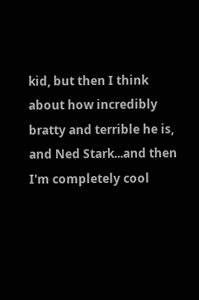kid, but then I think about how incredibly bratty and terrible he is, and Ned Stark...and then I'm completely cool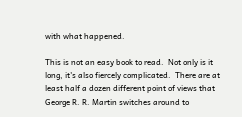with what happened.

This is not an easy book to read.  Not only is it long, it's also fiercely complicated.  There are at least half a dozen different point of views that George R. R. Martin switches around to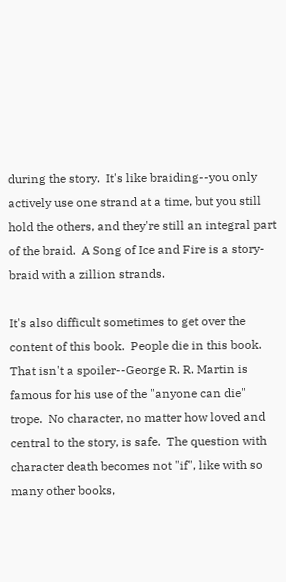during the story.  It's like braiding--you only actively use one strand at a time, but you still hold the others, and they're still an integral part of the braid.  A Song of Ice and Fire is a story-braid with a zillion strands.

It's also difficult sometimes to get over the content of this book.  People die in this book.  That isn't a spoiler--George R. R. Martin is famous for his use of the "anyone can die" trope.  No character, no matter how loved and central to the story, is safe.  The question with character death becomes not "if", like with so many other books,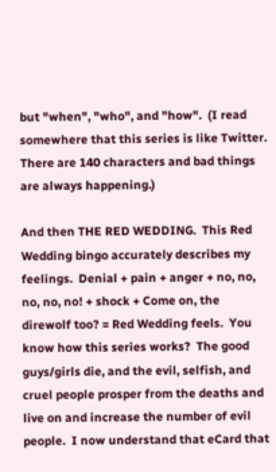but "when", "who", and "how".  (I read somewhere that this series is like Twitter.  There are 140 characters and bad things are always happening.)

And then THE RED WEDDING.  This Red Wedding bingo accurately describes my feelings.  Denial + pain + anger + no, no, no, no, no! + shock + Come on, the direwolf too? = Red Wedding feels.  You know how this series works?  The good guys/girls die, and the evil, selfish, and cruel people prosper from the deaths and live on and increase the number of evil people.  I now understand that eCard that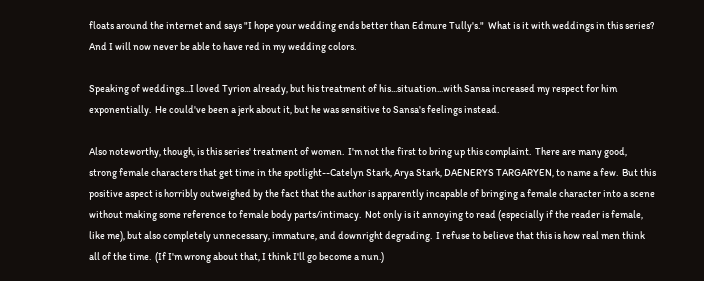floats around the internet and says "I hope your wedding ends better than Edmure Tully's."  What is it with weddings in this series?  And I will now never be able to have red in my wedding colors.

Speaking of weddings...I loved Tyrion already, but his treatment of his...situation...with Sansa increased my respect for him exponentially.  He could've been a jerk about it, but he was sensitive to Sansa's feelings instead.

Also noteworthy, though, is this series' treatment of women.  I'm not the first to bring up this complaint.  There are many good, strong female characters that get time in the spotlight--Catelyn Stark, Arya Stark, DAENERYS TARGARYEN, to name a few.  But this positive aspect is horribly outweighed by the fact that the author is apparently incapable of bringing a female character into a scene without making some reference to female body parts/intimacy.  Not only is it annoying to read (especially if the reader is female, like me), but also completely unnecessary, immature, and downright degrading.  I refuse to believe that this is how real men think all of the time.  (If I'm wrong about that, I think I'll go become a nun.)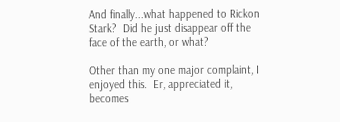And finally...what happened to Rickon Stark?  Did he just disappear off the face of the earth, or what?

Other than my one major complaint, I enjoyed this.  Er, appreciated it, becomes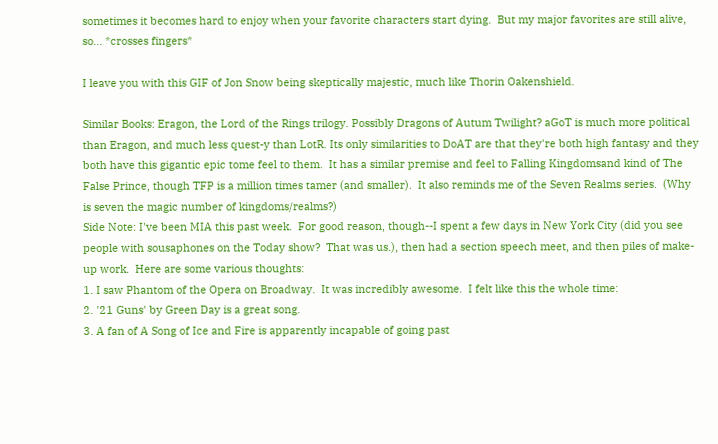sometimes it becomes hard to enjoy when your favorite characters start dying.  But my major favorites are still alive, so... *crosses fingers*

I leave you with this GIF of Jon Snow being skeptically majestic, much like Thorin Oakenshield.

Similar Books: Eragon, the Lord of the Rings trilogy. Possibly Dragons of Autum Twilight? aGoT is much more political than Eragon, and much less quest-y than LotR. Its only similarities to DoAT are that they're both high fantasy and they both have this gigantic epic tome feel to them.  It has a similar premise and feel to Falling Kingdomsand kind of The False Prince, though TFP is a million times tamer (and smaller).  It also reminds me of the Seven Realms series.  (Why is seven the magic number of kingdoms/realms?)
Side Note: I've been MIA this past week.  For good reason, though--I spent a few days in New York City (did you see people with sousaphones on the Today show?  That was us.), then had a section speech meet, and then piles of make-up work.  Here are some various thoughts:
1. I saw Phantom of the Opera on Broadway.  It was incredibly awesome.  I felt like this the whole time:
2. '21 Guns' by Green Day is a great song.
3. A fan of A Song of Ice and Fire is apparently incapable of going past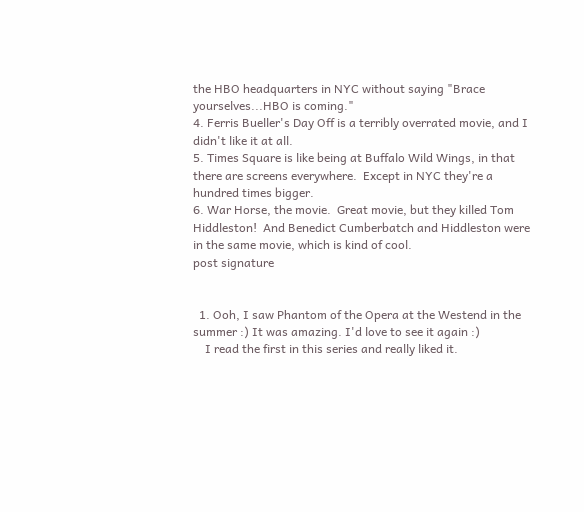the HBO headquarters in NYC without saying "Brace yourselves...HBO is coming."
4. Ferris Bueller's Day Off is a terribly overrated movie, and I didn't like it at all.
5. Times Square is like being at Buffalo Wild Wings, in that there are screens everywhere.  Except in NYC they're a hundred times bigger.
6. War Horse, the movie.  Great movie, but they killed Tom Hiddleston!  And Benedict Cumberbatch and Hiddleston were in the same movie, which is kind of cool.
post signature


  1. Ooh, I saw Phantom of the Opera at the Westend in the summer :) It was amazing. I'd love to see it again :)
    I read the first in this series and really liked it.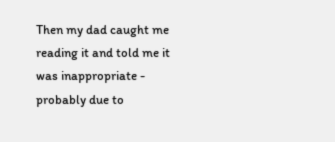Then my dad caught me reading it and told me it was inappropriate - probably due to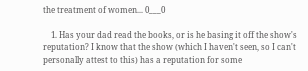the treatment of women... 0___0

    1. Has your dad read the books, or is he basing it off the show's reputation? I know that the show (which I haven't seen, so I can't personally attest to this) has a reputation for some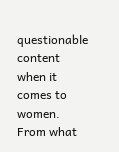questionable content when it comes to women. From what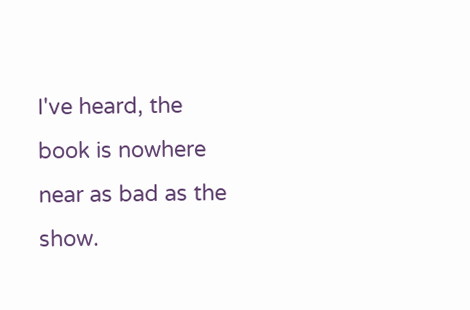I've heard, the book is nowhere near as bad as the show.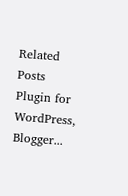Related Posts Plugin for WordPress, Blogger...